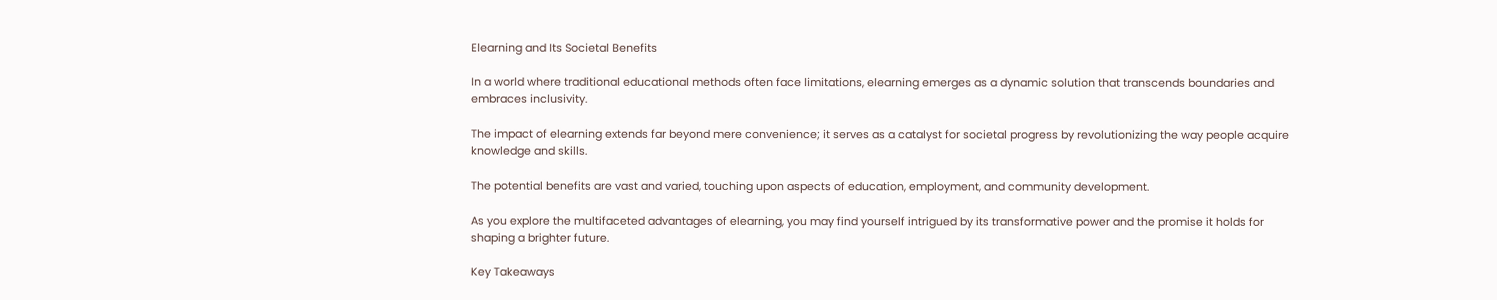Elearning and Its Societal Benefits

In a world where traditional educational methods often face limitations, elearning emerges as a dynamic solution that transcends boundaries and embraces inclusivity.

The impact of elearning extends far beyond mere convenience; it serves as a catalyst for societal progress by revolutionizing the way people acquire knowledge and skills.

The potential benefits are vast and varied, touching upon aspects of education, employment, and community development.

As you explore the multifaceted advantages of elearning, you may find yourself intrigued by its transformative power and the promise it holds for shaping a brighter future.

Key Takeaways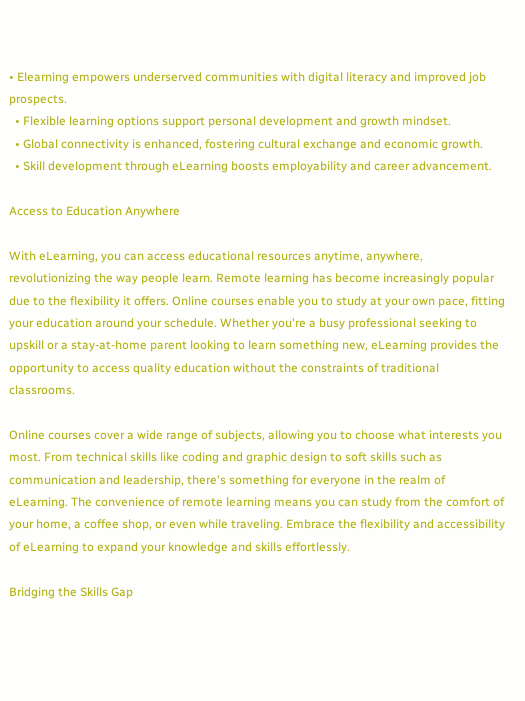• Elearning empowers underserved communities with digital literacy and improved job prospects.
  • Flexible learning options support personal development and growth mindset.
  • Global connectivity is enhanced, fostering cultural exchange and economic growth.
  • Skill development through eLearning boosts employability and career advancement.

Access to Education Anywhere

With eLearning, you can access educational resources anytime, anywhere, revolutionizing the way people learn. Remote learning has become increasingly popular due to the flexibility it offers. Online courses enable you to study at your own pace, fitting your education around your schedule. Whether you're a busy professional seeking to upskill or a stay-at-home parent looking to learn something new, eLearning provides the opportunity to access quality education without the constraints of traditional classrooms.

Online courses cover a wide range of subjects, allowing you to choose what interests you most. From technical skills like coding and graphic design to soft skills such as communication and leadership, there's something for everyone in the realm of eLearning. The convenience of remote learning means you can study from the comfort of your home, a coffee shop, or even while traveling. Embrace the flexibility and accessibility of eLearning to expand your knowledge and skills effortlessly.

Bridging the Skills Gap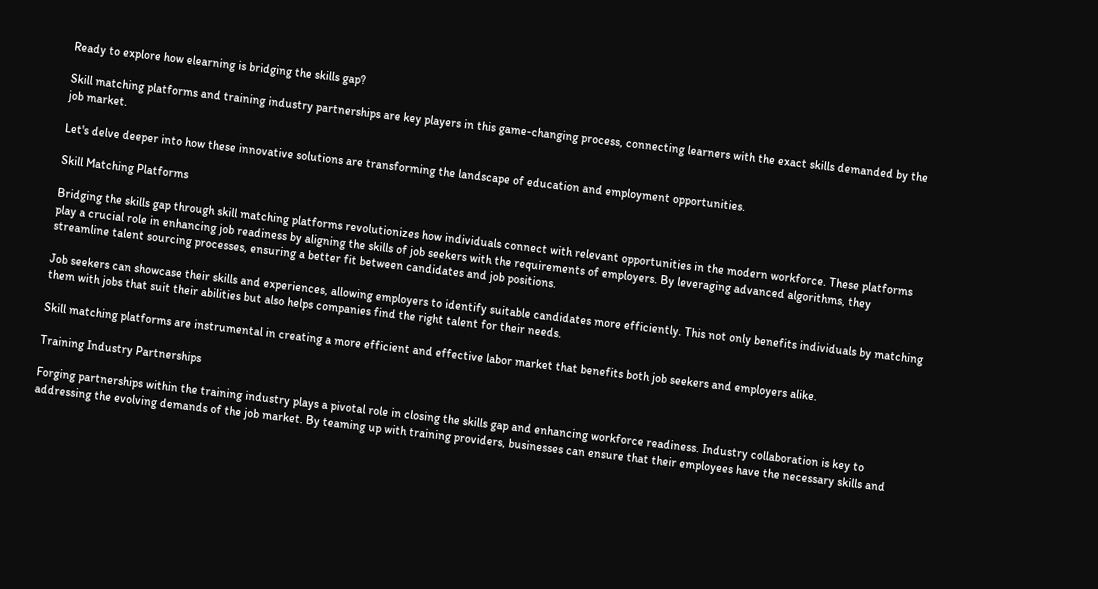Ready to explore how elearning is bridging the skills gap?

Skill matching platforms and training industry partnerships are key players in this game-changing process, connecting learners with the exact skills demanded by the job market.

Let's delve deeper into how these innovative solutions are transforming the landscape of education and employment opportunities.

Skill Matching Platforms

Bridging the skills gap through skill matching platforms revolutionizes how individuals connect with relevant opportunities in the modern workforce. These platforms play a crucial role in enhancing job readiness by aligning the skills of job seekers with the requirements of employers. By leveraging advanced algorithms, they streamline talent sourcing processes, ensuring a better fit between candidates and job positions.

Job seekers can showcase their skills and experiences, allowing employers to identify suitable candidates more efficiently. This not only benefits individuals by matching them with jobs that suit their abilities but also helps companies find the right talent for their needs.

Skill matching platforms are instrumental in creating a more efficient and effective labor market that benefits both job seekers and employers alike.

Training Industry Partnerships

Forging partnerships within the training industry plays a pivotal role in closing the skills gap and enhancing workforce readiness. Industry collaboration is key to addressing the evolving demands of the job market. By teaming up with training providers, businesses can ensure that their employees have the necessary skills and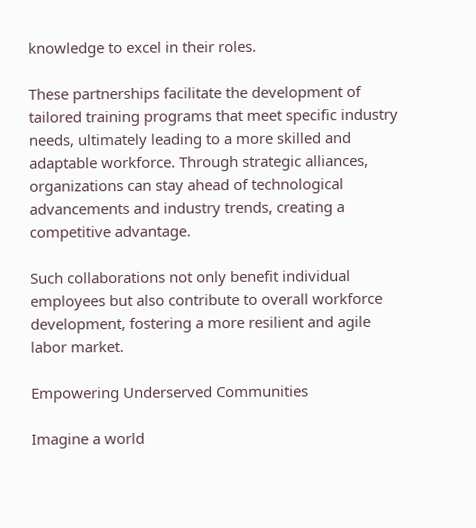knowledge to excel in their roles.

These partnerships facilitate the development of tailored training programs that meet specific industry needs, ultimately leading to a more skilled and adaptable workforce. Through strategic alliances, organizations can stay ahead of technological advancements and industry trends, creating a competitive advantage.

Such collaborations not only benefit individual employees but also contribute to overall workforce development, fostering a more resilient and agile labor market.

Empowering Underserved Communities

Imagine a world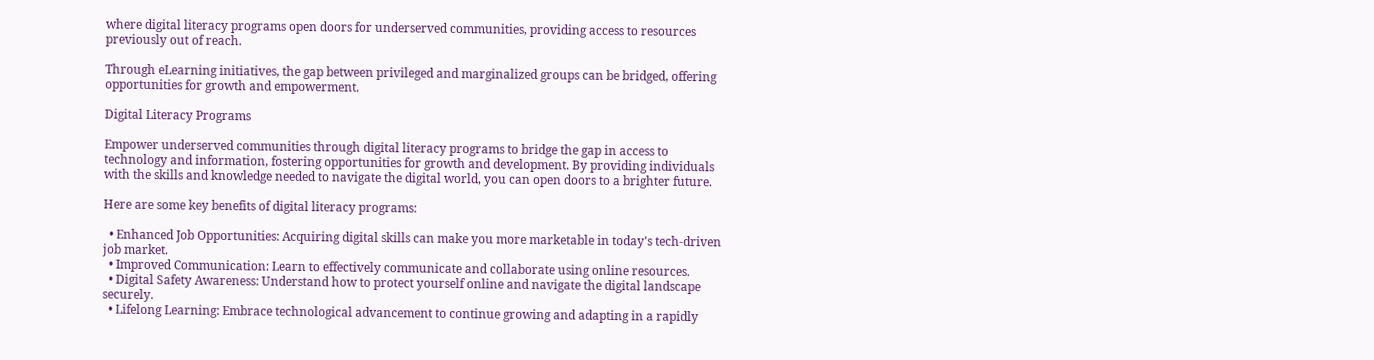where digital literacy programs open doors for underserved communities, providing access to resources previously out of reach.

Through eLearning initiatives, the gap between privileged and marginalized groups can be bridged, offering opportunities for growth and empowerment.

Digital Literacy Programs

Empower underserved communities through digital literacy programs to bridge the gap in access to technology and information, fostering opportunities for growth and development. By providing individuals with the skills and knowledge needed to navigate the digital world, you can open doors to a brighter future.

Here are some key benefits of digital literacy programs:

  • Enhanced Job Opportunities: Acquiring digital skills can make you more marketable in today's tech-driven job market.
  • Improved Communication: Learn to effectively communicate and collaborate using online resources.
  • Digital Safety Awareness: Understand how to protect yourself online and navigate the digital landscape securely.
  • Lifelong Learning: Embrace technological advancement to continue growing and adapting in a rapidly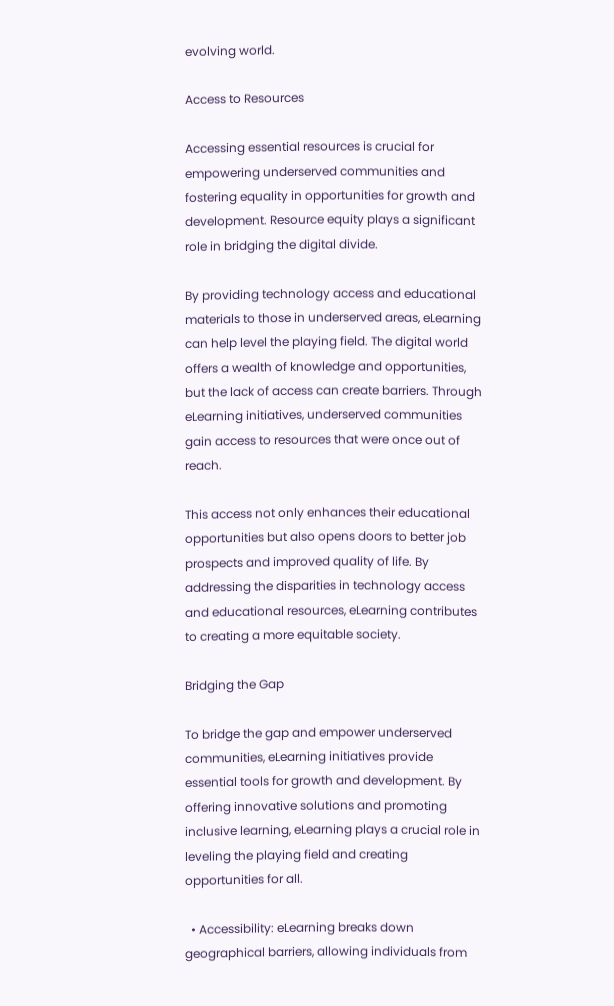evolving world.

Access to Resources

Accessing essential resources is crucial for empowering underserved communities and fostering equality in opportunities for growth and development. Resource equity plays a significant role in bridging the digital divide.

By providing technology access and educational materials to those in underserved areas, eLearning can help level the playing field. The digital world offers a wealth of knowledge and opportunities, but the lack of access can create barriers. Through eLearning initiatives, underserved communities gain access to resources that were once out of reach.

This access not only enhances their educational opportunities but also opens doors to better job prospects and improved quality of life. By addressing the disparities in technology access and educational resources, eLearning contributes to creating a more equitable society.

Bridging the Gap

To bridge the gap and empower underserved communities, eLearning initiatives provide essential tools for growth and development. By offering innovative solutions and promoting inclusive learning, eLearning plays a crucial role in leveling the playing field and creating opportunities for all.

  • Accessibility: eLearning breaks down geographical barriers, allowing individuals from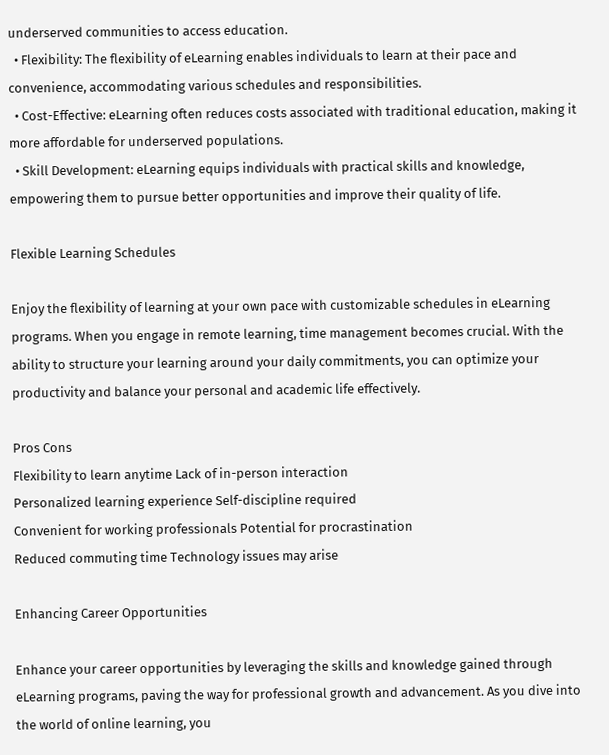underserved communities to access education.
  • Flexibility: The flexibility of eLearning enables individuals to learn at their pace and convenience, accommodating various schedules and responsibilities.
  • Cost-Effective: eLearning often reduces costs associated with traditional education, making it more affordable for underserved populations.
  • Skill Development: eLearning equips individuals with practical skills and knowledge, empowering them to pursue better opportunities and improve their quality of life.

Flexible Learning Schedules

Enjoy the flexibility of learning at your own pace with customizable schedules in eLearning programs. When you engage in remote learning, time management becomes crucial. With the ability to structure your learning around your daily commitments, you can optimize your productivity and balance your personal and academic life effectively.

Pros Cons
Flexibility to learn anytime Lack of in-person interaction
Personalized learning experience Self-discipline required
Convenient for working professionals Potential for procrastination
Reduced commuting time Technology issues may arise

Enhancing Career Opportunities

Enhance your career opportunities by leveraging the skills and knowledge gained through eLearning programs, paving the way for professional growth and advancement. As you dive into the world of online learning, you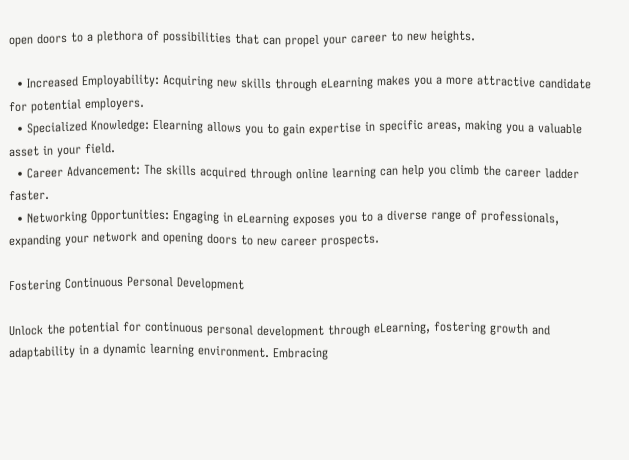open doors to a plethora of possibilities that can propel your career to new heights.

  • Increased Employability: Acquiring new skills through eLearning makes you a more attractive candidate for potential employers.
  • Specialized Knowledge: Elearning allows you to gain expertise in specific areas, making you a valuable asset in your field.
  • Career Advancement: The skills acquired through online learning can help you climb the career ladder faster.
  • Networking Opportunities: Engaging in eLearning exposes you to a diverse range of professionals, expanding your network and opening doors to new career prospects.

Fostering Continuous Personal Development

Unlock the potential for continuous personal development through eLearning, fostering growth and adaptability in a dynamic learning environment. Embracing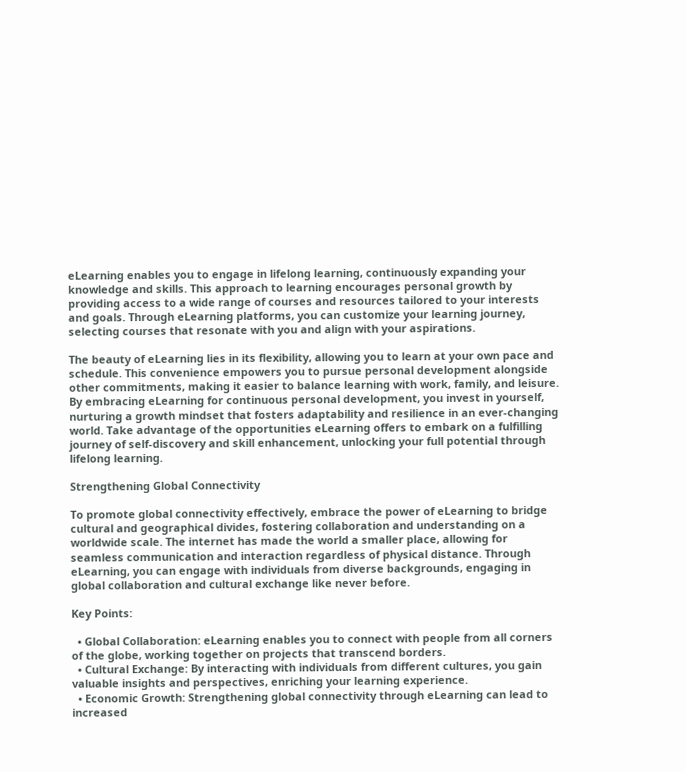eLearning enables you to engage in lifelong learning, continuously expanding your knowledge and skills. This approach to learning encourages personal growth by providing access to a wide range of courses and resources tailored to your interests and goals. Through eLearning platforms, you can customize your learning journey, selecting courses that resonate with you and align with your aspirations.

The beauty of eLearning lies in its flexibility, allowing you to learn at your own pace and schedule. This convenience empowers you to pursue personal development alongside other commitments, making it easier to balance learning with work, family, and leisure. By embracing eLearning for continuous personal development, you invest in yourself, nurturing a growth mindset that fosters adaptability and resilience in an ever-changing world. Take advantage of the opportunities eLearning offers to embark on a fulfilling journey of self-discovery and skill enhancement, unlocking your full potential through lifelong learning.

Strengthening Global Connectivity

To promote global connectivity effectively, embrace the power of eLearning to bridge cultural and geographical divides, fostering collaboration and understanding on a worldwide scale. The internet has made the world a smaller place, allowing for seamless communication and interaction regardless of physical distance. Through eLearning, you can engage with individuals from diverse backgrounds, engaging in global collaboration and cultural exchange like never before.

Key Points:

  • Global Collaboration: eLearning enables you to connect with people from all corners of the globe, working together on projects that transcend borders.
  • Cultural Exchange: By interacting with individuals from different cultures, you gain valuable insights and perspectives, enriching your learning experience.
  • Economic Growth: Strengthening global connectivity through eLearning can lead to increased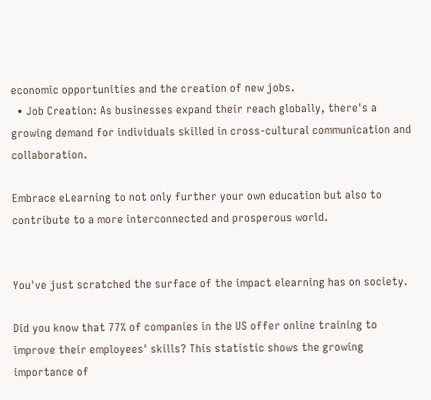economic opportunities and the creation of new jobs.
  • Job Creation: As businesses expand their reach globally, there's a growing demand for individuals skilled in cross-cultural communication and collaboration.

Embrace eLearning to not only further your own education but also to contribute to a more interconnected and prosperous world.


You've just scratched the surface of the impact elearning has on society.

Did you know that 77% of companies in the US offer online training to improve their employees' skills? This statistic shows the growing importance of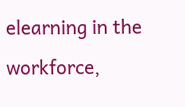elearning in the workforce,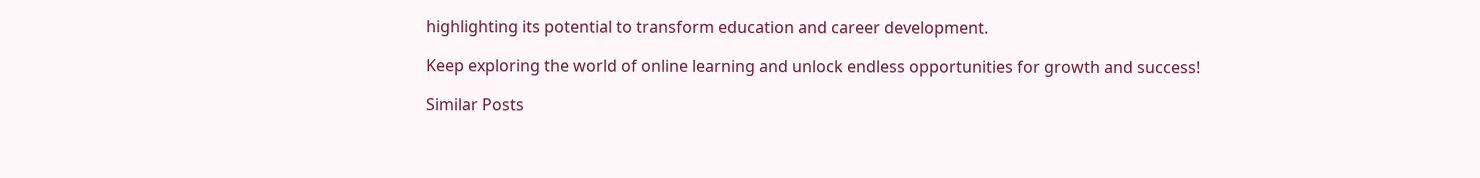highlighting its potential to transform education and career development.

Keep exploring the world of online learning and unlock endless opportunities for growth and success!

Similar Posts